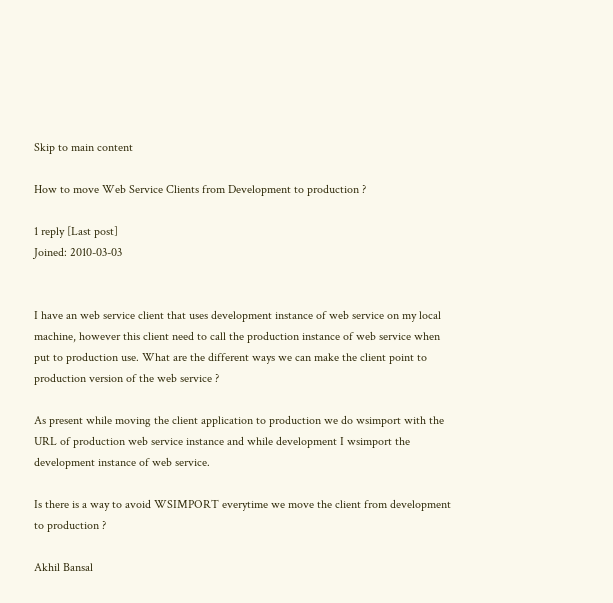Skip to main content

How to move Web Service Clients from Development to production ?

1 reply [Last post]
Joined: 2010-03-03


I have an web service client that uses development instance of web service on my local machine, however this client need to call the production instance of web service when put to production use. What are the different ways we can make the client point to production version of the web service ?

As present while moving the client application to production we do wsimport with the URL of production web service instance and while development I wsimport the development instance of web service.

Is there is a way to avoid WSIMPORT everytime we move the client from development to production ?

Akhil Bansal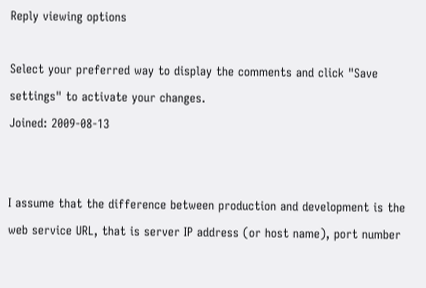Reply viewing options

Select your preferred way to display the comments and click "Save settings" to activate your changes.
Joined: 2009-08-13


I assume that the difference between production and development is the web service URL, that is server IP address (or host name), port number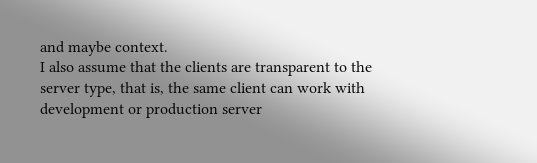and maybe context.
I also assume that the clients are transparent to the server type, that is, the same client can work with development or production server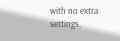with no extra settings,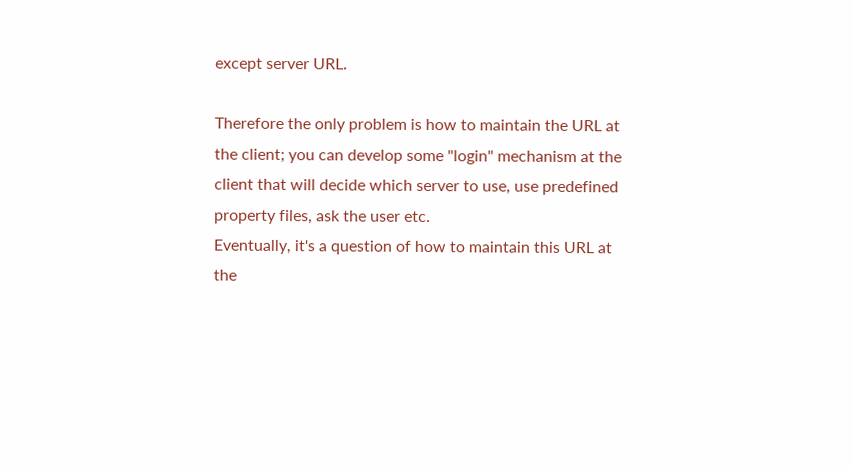except server URL.

Therefore the only problem is how to maintain the URL at the client; you can develop some "login" mechanism at the client that will decide which server to use, use predefined property files, ask the user etc.
Eventually, it's a question of how to maintain this URL at the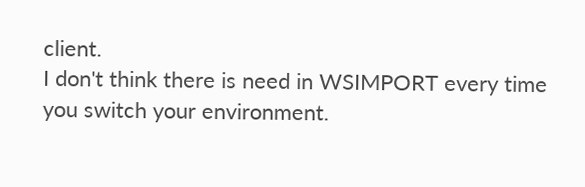client.
I don't think there is need in WSIMPORT every time you switch your environment.